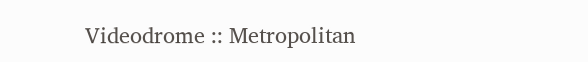Videodrome :: Metropolitan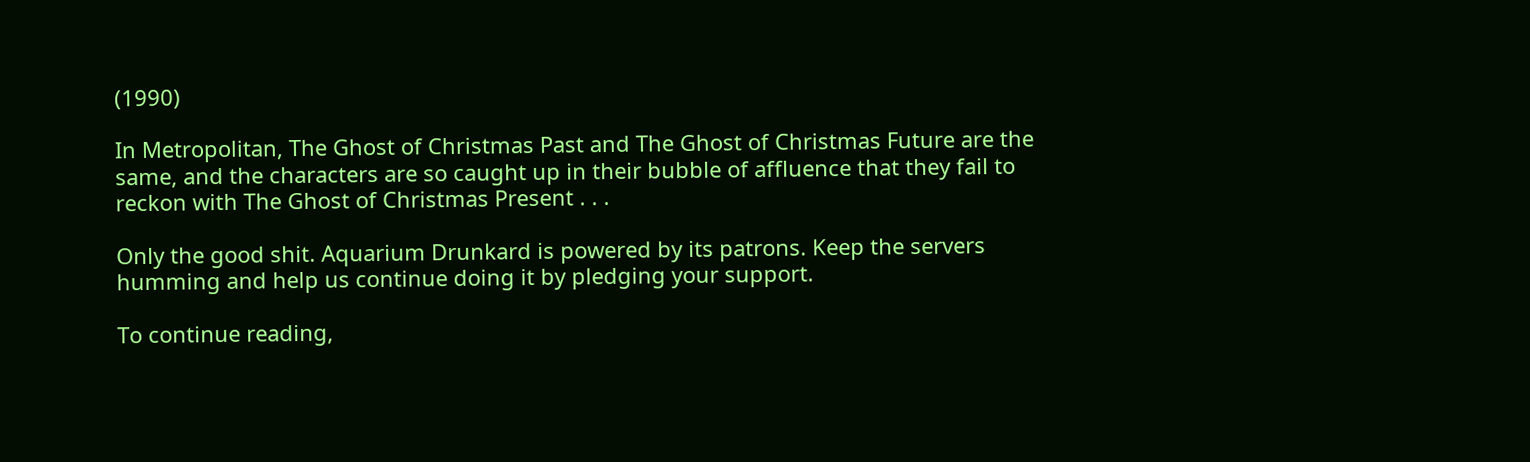(1990)

In Metropolitan, The Ghost of Christmas Past and The Ghost of Christmas Future are the same, and the characters are so caught up in their bubble of affluence that they fail to reckon with The Ghost of Christmas Present . . .

Only the good shit. Aquarium Drunkard is powered by its patrons. Keep the servers humming and help us continue doing it by pledging your support.

To continue reading,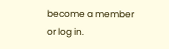become a member or log in.